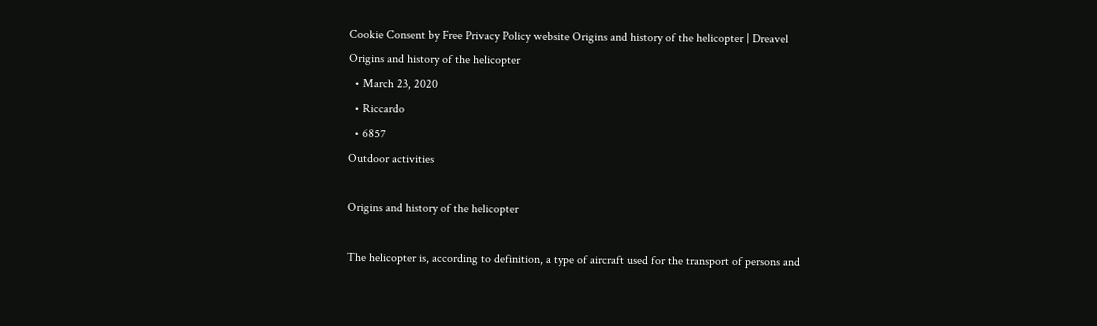Cookie Consent by Free Privacy Policy website Origins and history of the helicopter | Dreavel
Origins and history of the helicopter
  • March 23, 2020
  • Riccardo
  • 6857
Outdoor activities

Origins and history of the helicopter

The helicopter is, according to definition, a type of aircraft used for the transport of persons and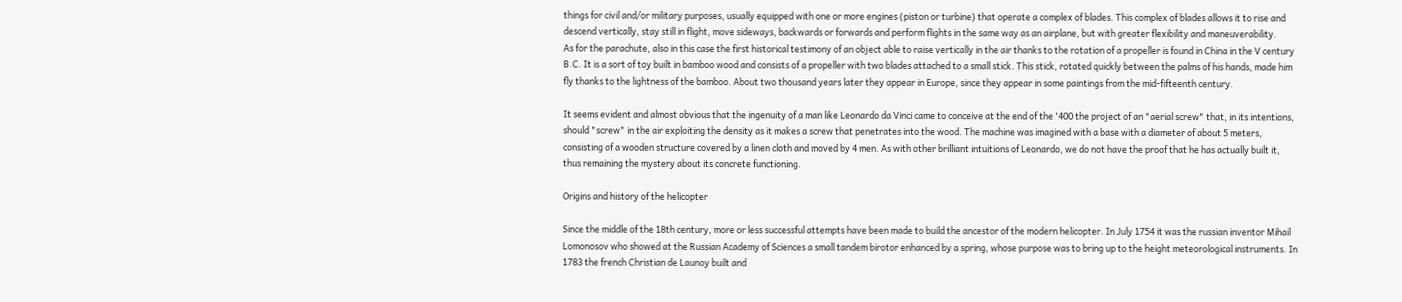things for civil and/or military purposes, usually equipped with one or more engines (piston or turbine) that operate a complex of blades. This complex of blades allows it to rise and descend vertically, stay still in flight, move sideways, backwards or forwards and perform flights in the same way as an airplane, but with greater flexibility and maneuverability.
As for the parachute, also in this case the first historical testimony of an object able to raise vertically in the air thanks to the rotation of a propeller is found in China in the V century B.C. It is a sort of toy built in bamboo wood and consists of a propeller with two blades attached to a small stick. This stick, rotated quickly between the palms of his hands, made him fly thanks to the lightness of the bamboo. About two thousand years later they appear in Europe, since they appear in some paintings from the mid-fifteenth century.

It seems evident and almost obvious that the ingenuity of a man like Leonardo da Vinci came to conceive at the end of the '400 the project of an "aerial screw" that, in its intentions, should "screw" in the air exploiting the density as it makes a screw that penetrates into the wood. The machine was imagined with a base with a diameter of about 5 meters, consisting of a wooden structure covered by a linen cloth and moved by 4 men. As with other brilliant intuitions of Leonardo, we do not have the proof that he has actually built it, thus remaining the mystery about its concrete functioning.

Origins and history of the helicopter

Since the middle of the 18th century, more or less successful attempts have been made to build the ancestor of the modern helicopter. In July 1754 it was the russian inventor Mihail Lomonosov who showed at the Russian Academy of Sciences a small tandem birotor enhanced by a spring, whose purpose was to bring up to the height meteorological instruments. In 1783 the french Christian de Launoy built and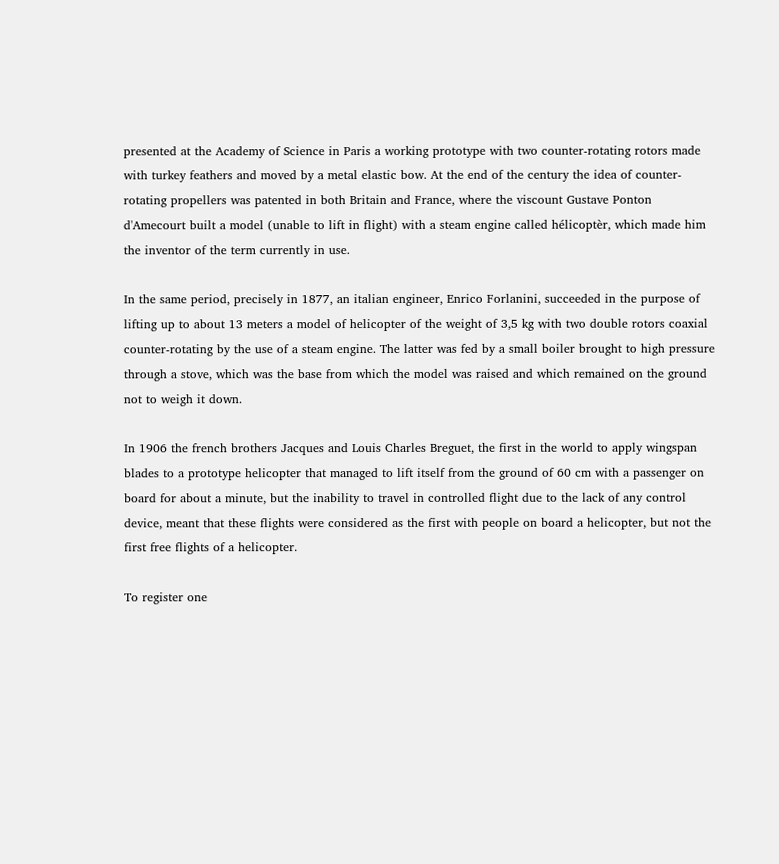presented at the Academy of Science in Paris a working prototype with two counter-rotating rotors made with turkey feathers and moved by a metal elastic bow. At the end of the century the idea of counter-rotating propellers was patented in both Britain and France, where the viscount Gustave Ponton d'Amecourt built a model (unable to lift in flight) with a steam engine called hélicoptèr, which made him the inventor of the term currently in use.

In the same period, precisely in 1877, an italian engineer, Enrico Forlanini, succeeded in the purpose of lifting up to about 13 meters a model of helicopter of the weight of 3,5 kg with two double rotors coaxial counter-rotating by the use of a steam engine. The latter was fed by a small boiler brought to high pressure through a stove, which was the base from which the model was raised and which remained on the ground not to weigh it down.

In 1906 the french brothers Jacques and Louis Charles Breguet, the first in the world to apply wingspan blades to a prototype helicopter that managed to lift itself from the ground of 60 cm with a passenger on board for about a minute, but the inability to travel in controlled flight due to the lack of any control device, meant that these flights were considered as the first with people on board a helicopter, but not the first free flights of a helicopter.

To register one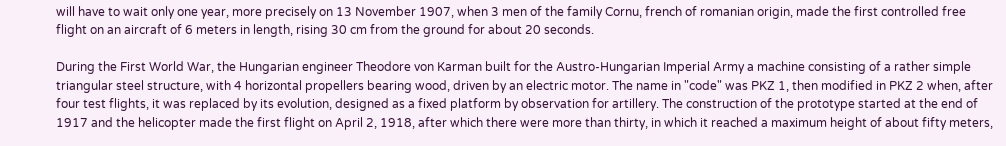will have to wait only one year, more precisely on 13 November 1907, when 3 men of the family Cornu, french of romanian origin, made the first controlled free flight on an aircraft of 6 meters in length, rising 30 cm from the ground for about 20 seconds.

During the First World War, the Hungarian engineer Theodore von Karman built for the Austro-Hungarian Imperial Army a machine consisting of a rather simple triangular steel structure, with 4 horizontal propellers bearing wood, driven by an electric motor. The name in "code" was PKZ 1, then modified in PKZ 2 when, after four test flights, it was replaced by its evolution, designed as a fixed platform by observation for artillery. The construction of the prototype started at the end of 1917 and the helicopter made the first flight on April 2, 1918, after which there were more than thirty, in which it reached a maximum height of about fifty meters,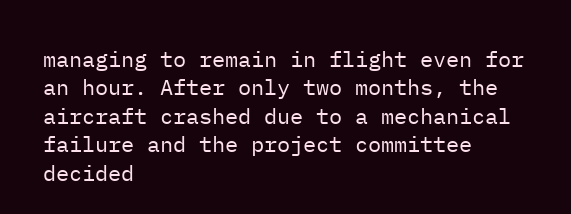managing to remain in flight even for an hour. After only two months, the aircraft crashed due to a mechanical failure and the project committee decided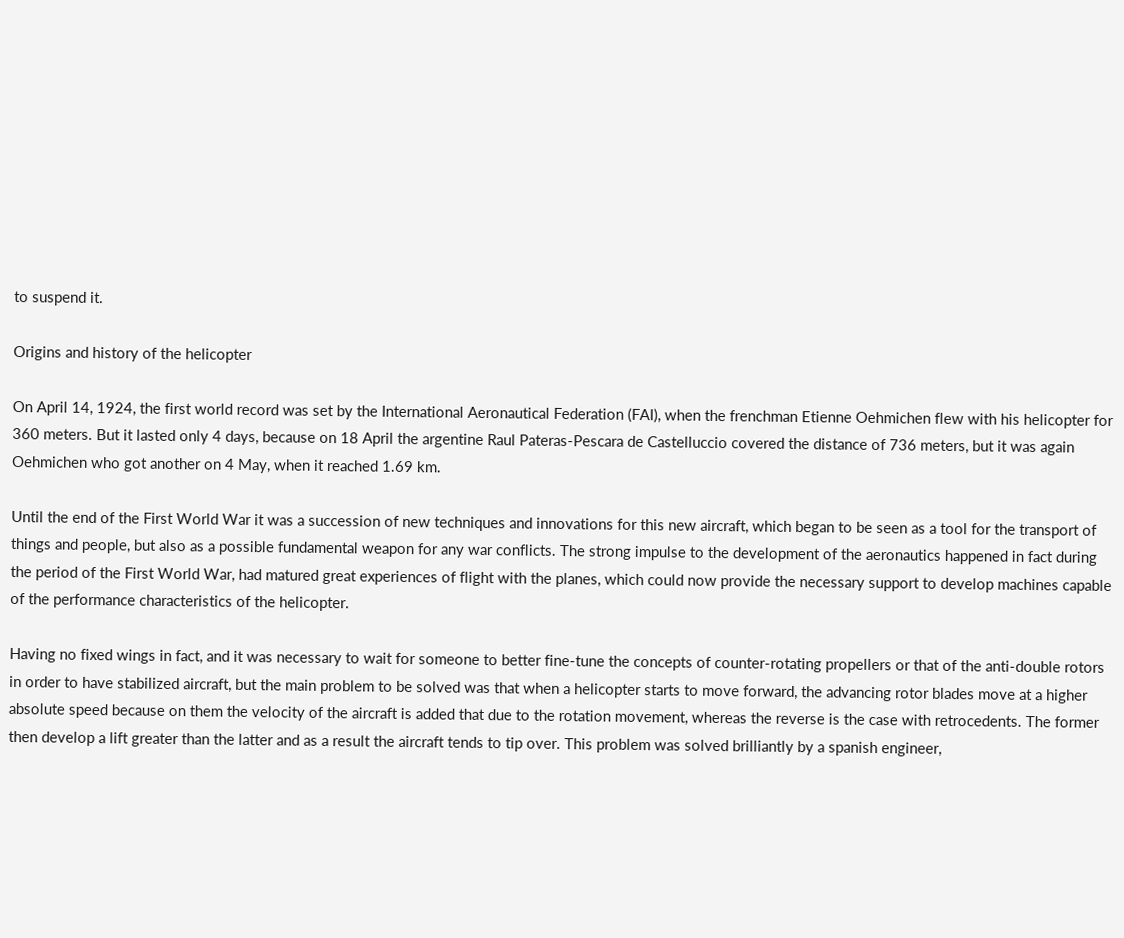to suspend it.

Origins and history of the helicopter

On April 14, 1924, the first world record was set by the International Aeronautical Federation (FAI), when the frenchman Etienne Oehmichen flew with his helicopter for 360 meters. But it lasted only 4 days, because on 18 April the argentine Raul Pateras-Pescara de Castelluccio covered the distance of 736 meters, but it was again Oehmichen who got another on 4 May, when it reached 1.69 km.

Until the end of the First World War it was a succession of new techniques and innovations for this new aircraft, which began to be seen as a tool for the transport of things and people, but also as a possible fundamental weapon for any war conflicts. The strong impulse to the development of the aeronautics happened in fact during the period of the First World War, had matured great experiences of flight with the planes, which could now provide the necessary support to develop machines capable of the performance characteristics of the helicopter.

Having no fixed wings in fact, and it was necessary to wait for someone to better fine-tune the concepts of counter-rotating propellers or that of the anti-double rotors in order to have stabilized aircraft, but the main problem to be solved was that when a helicopter starts to move forward, the advancing rotor blades move at a higher absolute speed because on them the velocity of the aircraft is added that due to the rotation movement, whereas the reverse is the case with retrocedents. The former then develop a lift greater than the latter and as a result the aircraft tends to tip over. This problem was solved brilliantly by a spanish engineer,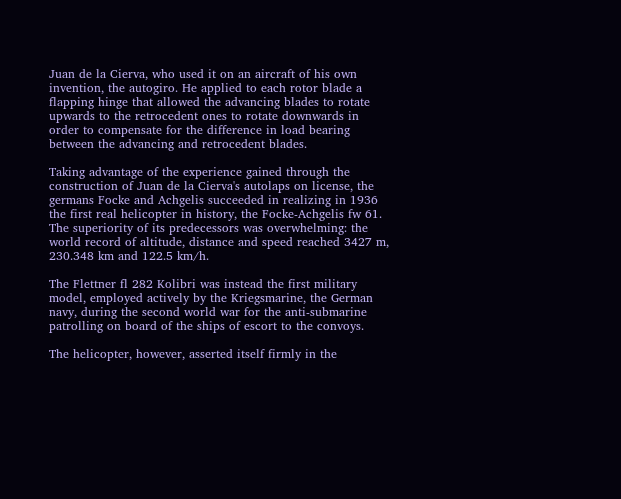Juan de la Cierva, who used it on an aircraft of his own invention, the autogiro. He applied to each rotor blade a flapping hinge that allowed the advancing blades to rotate upwards to the retrocedent ones to rotate downwards in order to compensate for the difference in load bearing between the advancing and retrocedent blades.

Taking advantage of the experience gained through the construction of Juan de la Cierva's autolaps on license, the germans Focke and Achgelis succeeded in realizing in 1936 the first real helicopter in history, the Focke-Achgelis fw 61. The superiority of its predecessors was overwhelming: the world record of altitude, distance and speed reached 3427 m, 230.348 km and 122.5 km/h.

The Flettner fl 282 Kolibri was instead the first military model, employed actively by the Kriegsmarine, the German navy, during the second world war for the anti-submarine patrolling on board of the ships of escort to the convoys.

The helicopter, however, asserted itself firmly in the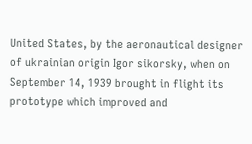United States, by the aeronautical designer of ukrainian origin Igor sikorsky, when on September 14, 1939 brought in flight its prototype which improved and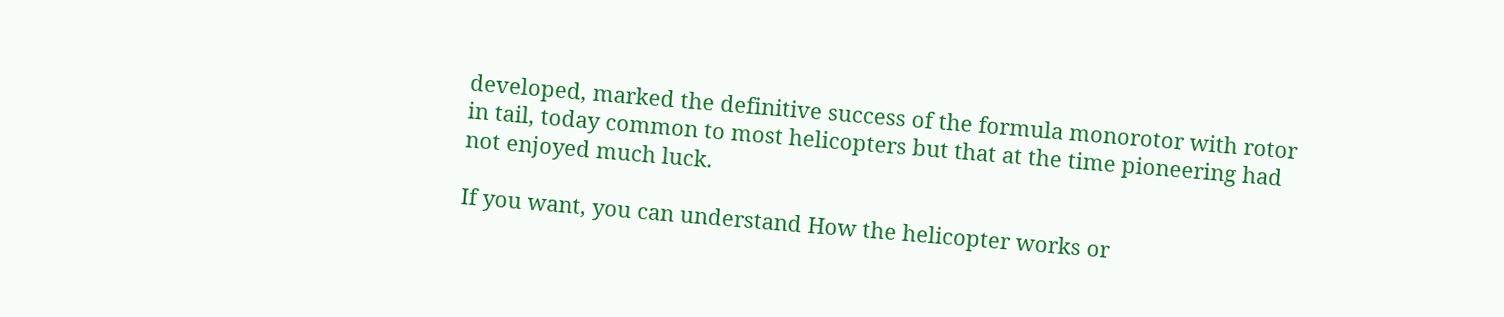developed, marked the definitive success of the formula monorotor with rotor in tail, today common to most helicopters but that at the time pioneering had not enjoyed much luck.

If you want, you can understand How the helicopter works or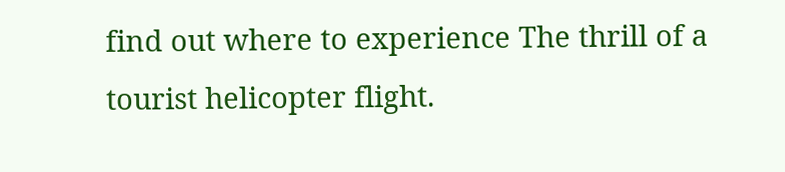find out where to experience The thrill of a tourist helicopter flight.